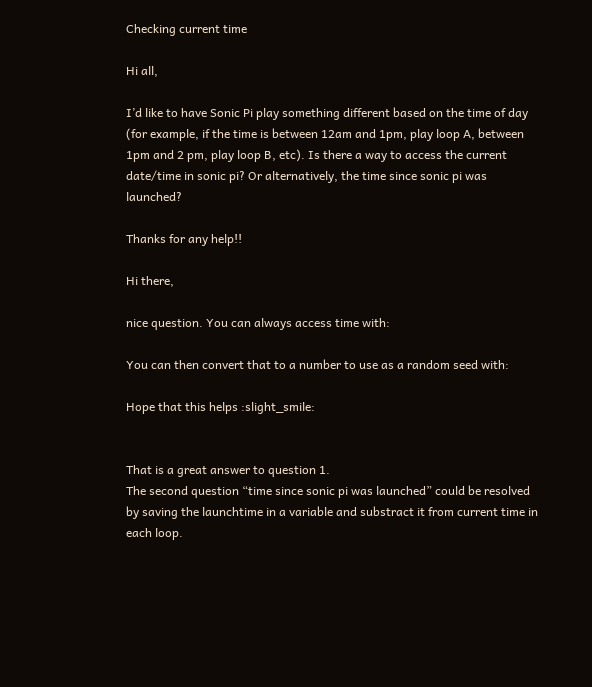Checking current time

Hi all,

I’d like to have Sonic Pi play something different based on the time of day (for example, if the time is between 12am and 1pm, play loop A, between 1pm and 2 pm, play loop B, etc). Is there a way to access the current date/time in sonic pi? Or alternatively, the time since sonic pi was launched?

Thanks for any help!!

Hi there,

nice question. You can always access time with:

You can then convert that to a number to use as a random seed with:

Hope that this helps :slight_smile:


That is a great answer to question 1.
The second question “time since sonic pi was launched” could be resolved by saving the launchtime in a variable and substract it from current time in each loop.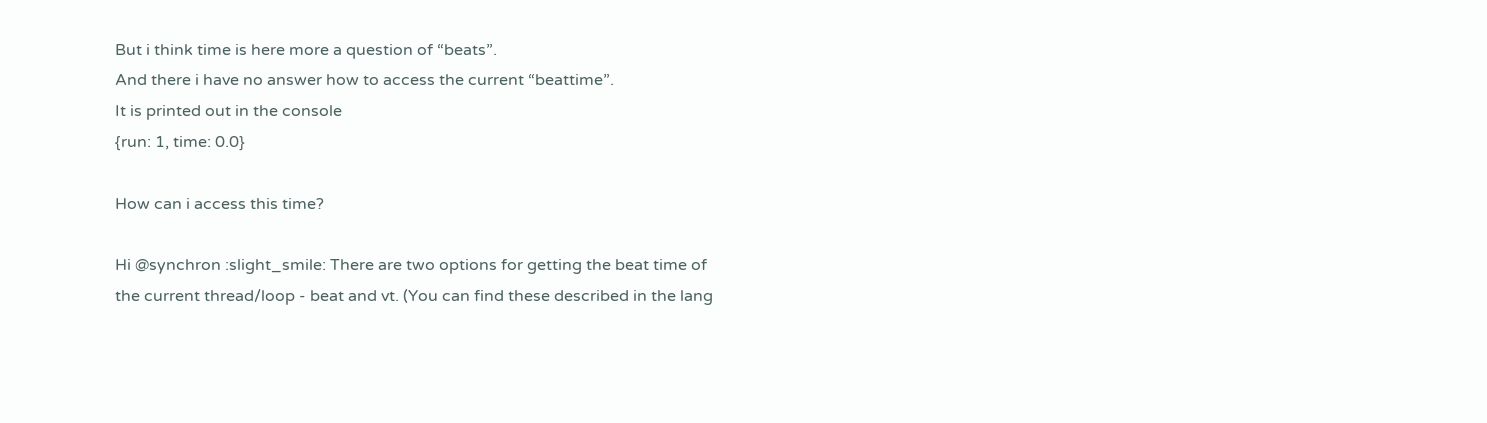But i think time is here more a question of “beats”.
And there i have no answer how to access the current “beattime”.
It is printed out in the console
{run: 1, time: 0.0}

How can i access this time?

Hi @synchron :slight_smile: There are two options for getting the beat time of the current thread/loop - beat and vt. (You can find these described in the lang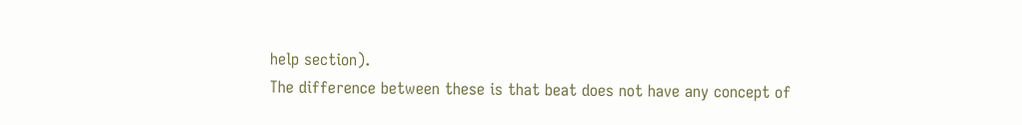help section).
The difference between these is that beat does not have any concept of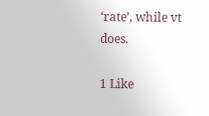‘rate’, while vt does.

1 Like